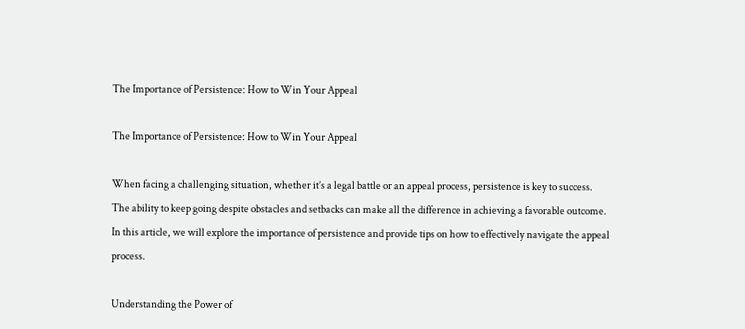The Importance of Persistence: How to Win Your Appeal

The Importance of Persistence: How to Win Your Appeal

When facing a challenging situation, whether it’s a legal battle or an appeal process, persistence is key to success. The ability to keep going despite obstacles and setbacks can make all the difference in achieving a favorable outcome. In this article, we will explore the importance of persistence and provide tips on how to effectively navigate the appeal process.

Understanding the Power of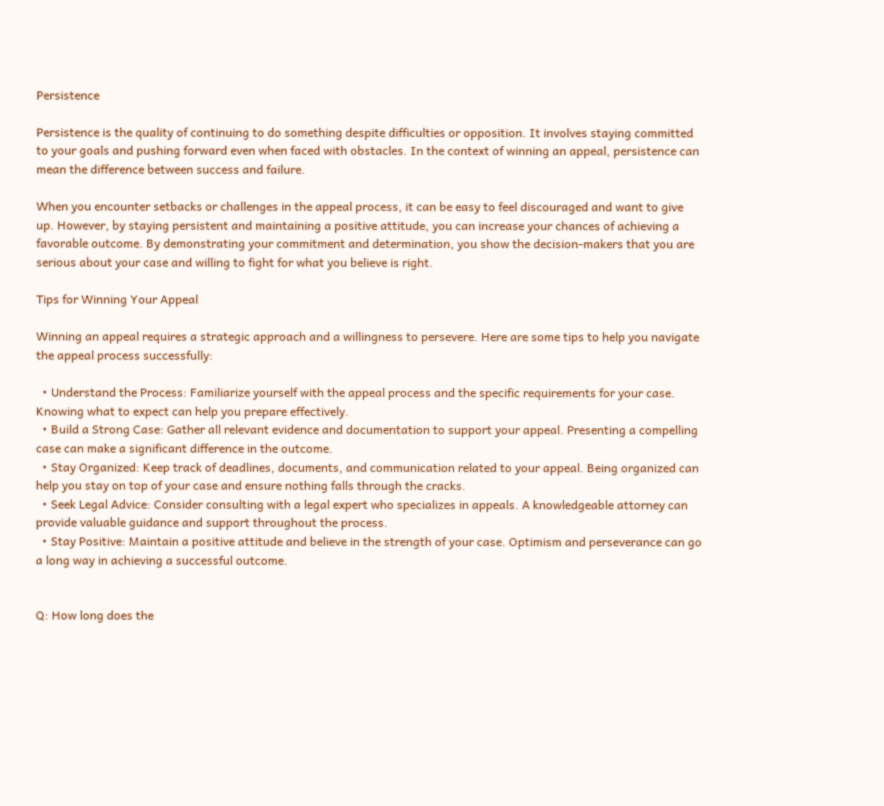Persistence

Persistence is the quality of continuing to do something despite difficulties or opposition. It involves staying committed to your goals and pushing forward even when faced with obstacles. In the context of winning an appeal, persistence can mean the difference between success and failure.

When you encounter setbacks or challenges in the appeal process, it can be easy to feel discouraged and want to give up. However, by staying persistent and maintaining a positive attitude, you can increase your chances of achieving a favorable outcome. By demonstrating your commitment and determination, you show the decision-makers that you are serious about your case and willing to fight for what you believe is right.

Tips for Winning Your Appeal

Winning an appeal requires a strategic approach and a willingness to persevere. Here are some tips to help you navigate the appeal process successfully:

  • Understand the Process: Familiarize yourself with the appeal process and the specific requirements for your case. Knowing what to expect can help you prepare effectively.
  • Build a Strong Case: Gather all relevant evidence and documentation to support your appeal. Presenting a compelling case can make a significant difference in the outcome.
  • Stay Organized: Keep track of deadlines, documents, and communication related to your appeal. Being organized can help you stay on top of your case and ensure nothing falls through the cracks.
  • Seek Legal Advice: Consider consulting with a legal expert who specializes in appeals. A knowledgeable attorney can provide valuable guidance and support throughout the process.
  • Stay Positive: Maintain a positive attitude and believe in the strength of your case. Optimism and perseverance can go a long way in achieving a successful outcome.


Q: How long does the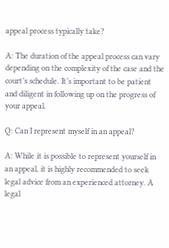appeal process typically take?

A: The duration of the appeal process can vary depending on the complexity of the case and the court’s schedule. It’s important to be patient and diligent in following up on the progress of your appeal.

Q: Can I represent myself in an appeal?

A: While it is possible to represent yourself in an appeal, it is highly recommended to seek legal advice from an experienced attorney. A legal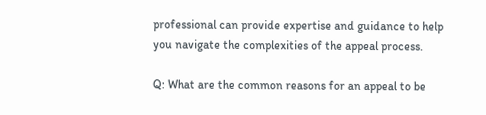professional can provide expertise and guidance to help you navigate the complexities of the appeal process.

Q: What are the common reasons for an appeal to be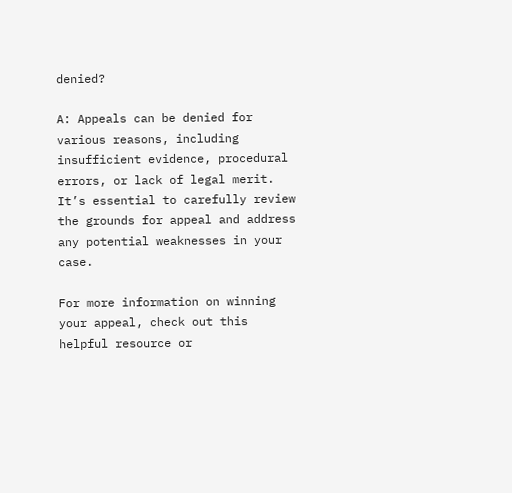denied?

A: Appeals can be denied for various reasons, including insufficient evidence, procedural errors, or lack of legal merit. It’s essential to carefully review the grounds for appeal and address any potential weaknesses in your case.

For more information on winning your appeal, check out this helpful resource or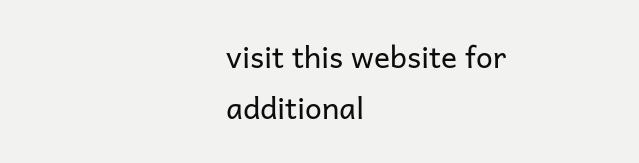visit this website for additional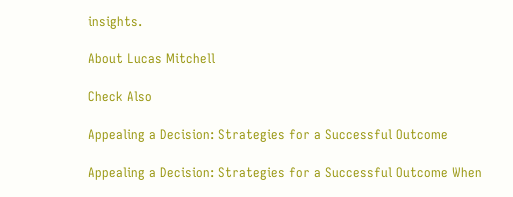insights.

About Lucas Mitchell

Check Also

Appealing a Decision: Strategies for a Successful Outcome

Appealing a Decision: Strategies for a Successful Outcome When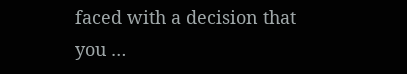faced with a decision that you …